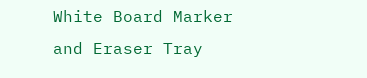White Board Marker and Eraser Tray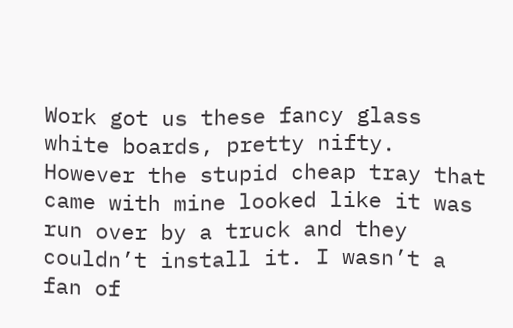Work got us these fancy glass white boards, pretty nifty. However the stupid cheap tray that came with mine looked like it was run over by a truck and they couldn’t install it. I wasn’t a fan of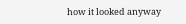how it looked anyway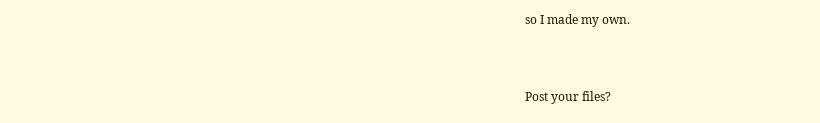so I made my own.


Post your files?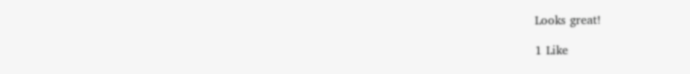Looks great!

1 Like